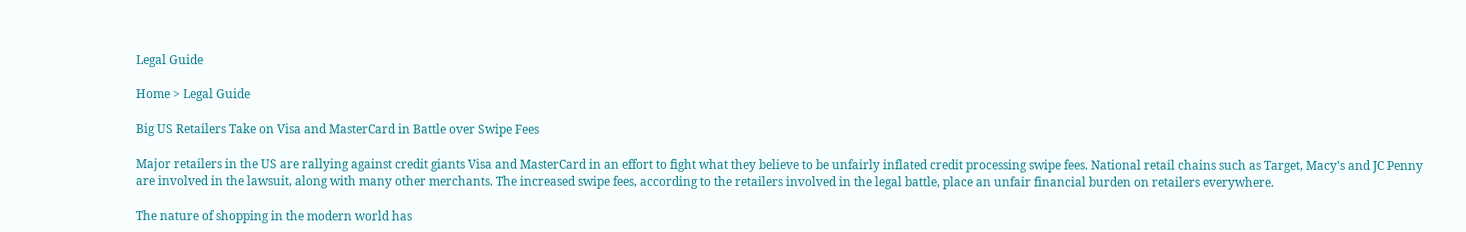Legal Guide

Home > Legal Guide

Big US Retailers Take on Visa and MasterCard in Battle over Swipe Fees

Major retailers in the US are rallying against credit giants Visa and MasterCard in an effort to fight what they believe to be unfairly inflated credit processing swipe fees. National retail chains such as Target, Macy’s and JC Penny are involved in the lawsuit, along with many other merchants. The increased swipe fees, according to the retailers involved in the legal battle, place an unfair financial burden on retailers everywhere.

The nature of shopping in the modern world has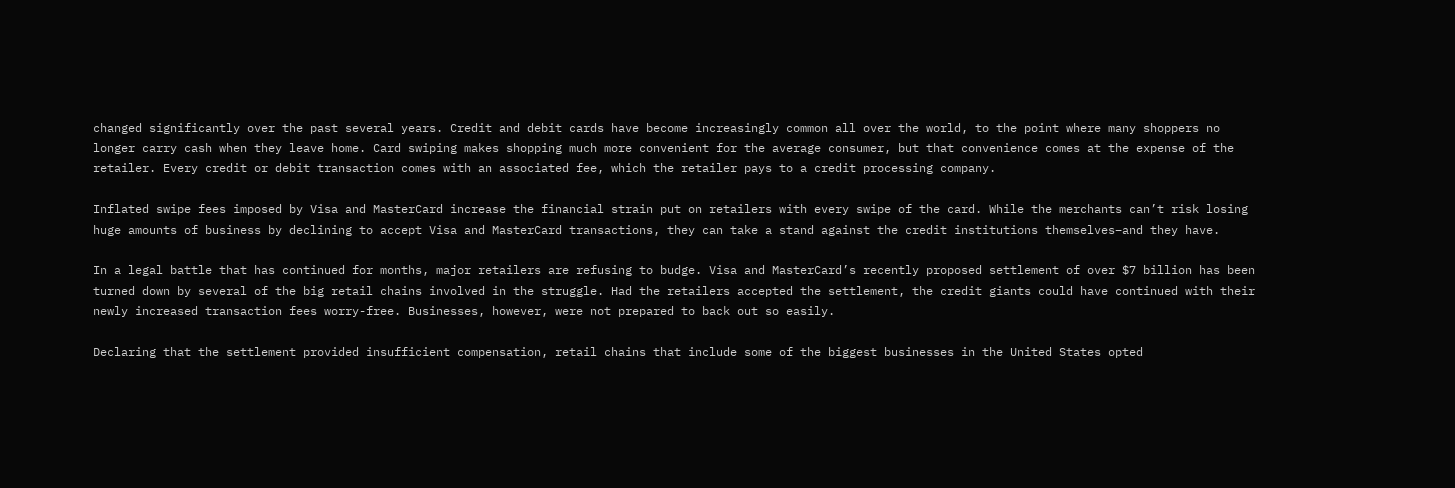changed significantly over the past several years. Credit and debit cards have become increasingly common all over the world, to the point where many shoppers no longer carry cash when they leave home. Card swiping makes shopping much more convenient for the average consumer, but that convenience comes at the expense of the retailer. Every credit or debit transaction comes with an associated fee, which the retailer pays to a credit processing company.

Inflated swipe fees imposed by Visa and MasterCard increase the financial strain put on retailers with every swipe of the card. While the merchants can’t risk losing huge amounts of business by declining to accept Visa and MasterCard transactions, they can take a stand against the credit institutions themselves–and they have.

In a legal battle that has continued for months, major retailers are refusing to budge. Visa and MasterCard’s recently proposed settlement of over $7 billion has been turned down by several of the big retail chains involved in the struggle. Had the retailers accepted the settlement, the credit giants could have continued with their newly increased transaction fees worry-free. Businesses, however, were not prepared to back out so easily.

Declaring that the settlement provided insufficient compensation, retail chains that include some of the biggest businesses in the United States opted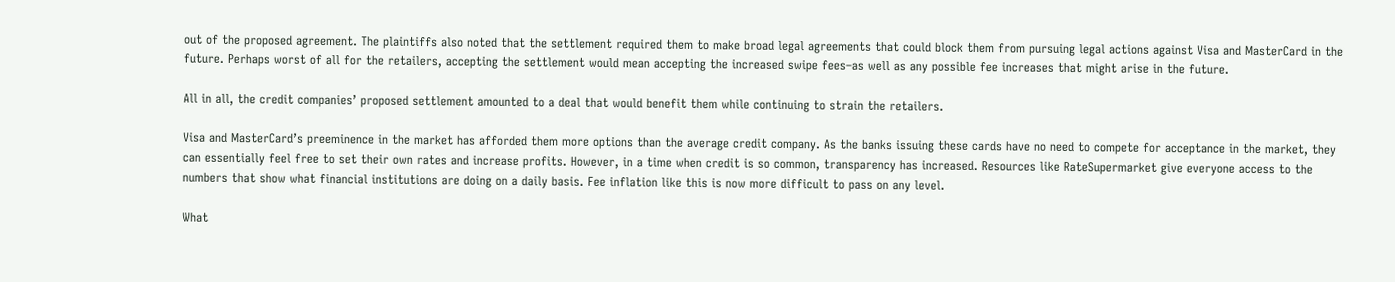out of the proposed agreement. The plaintiffs also noted that the settlement required them to make broad legal agreements that could block them from pursuing legal actions against Visa and MasterCard in the future. Perhaps worst of all for the retailers, accepting the settlement would mean accepting the increased swipe fees–as well as any possible fee increases that might arise in the future.

All in all, the credit companies’ proposed settlement amounted to a deal that would benefit them while continuing to strain the retailers.

Visa and MasterCard’s preeminence in the market has afforded them more options than the average credit company. As the banks issuing these cards have no need to compete for acceptance in the market, they can essentially feel free to set their own rates and increase profits. However, in a time when credit is so common, transparency has increased. Resources like RateSupermarket give everyone access to the numbers that show what financial institutions are doing on a daily basis. Fee inflation like this is now more difficult to pass on any level.

What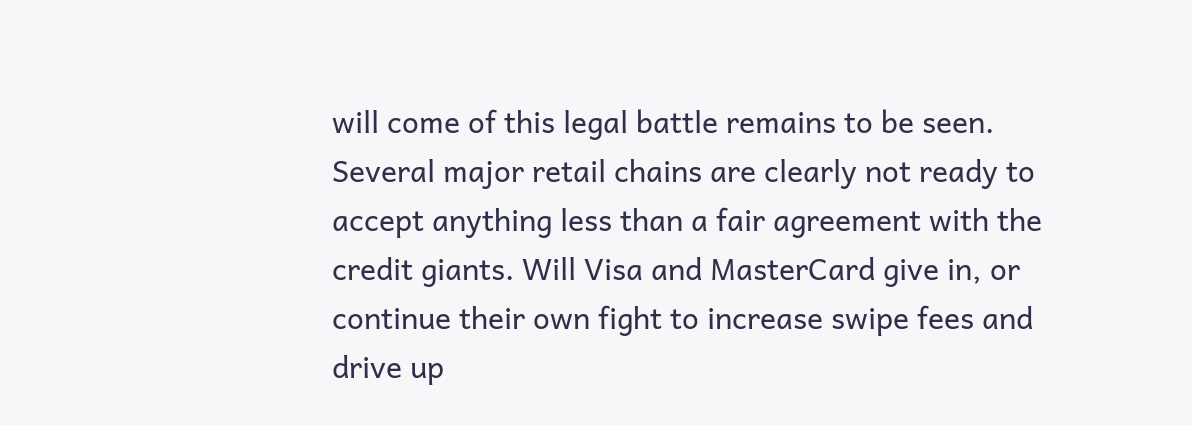will come of this legal battle remains to be seen. Several major retail chains are clearly not ready to accept anything less than a fair agreement with the credit giants. Will Visa and MasterCard give in, or continue their own fight to increase swipe fees and drive up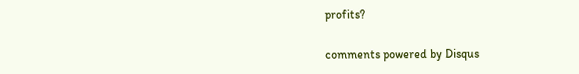profits?

comments powered by Disqus